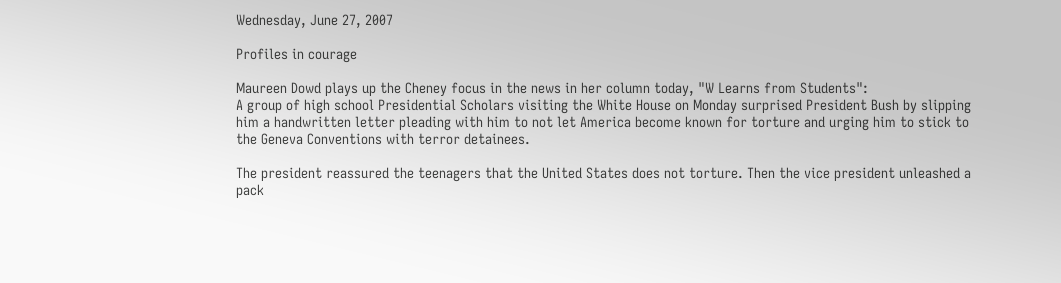Wednesday, June 27, 2007

Profiles in courage

Maureen Dowd plays up the Cheney focus in the news in her column today, "W Learns from Students":
A group of high school Presidential Scholars visiting the White House on Monday surprised President Bush by slipping him a handwritten letter pleading with him to not let America become known for torture and urging him to stick to the Geneva Conventions with terror detainees.

The president reassured the teenagers that the United States does not torture. Then the vice president unleashed a pack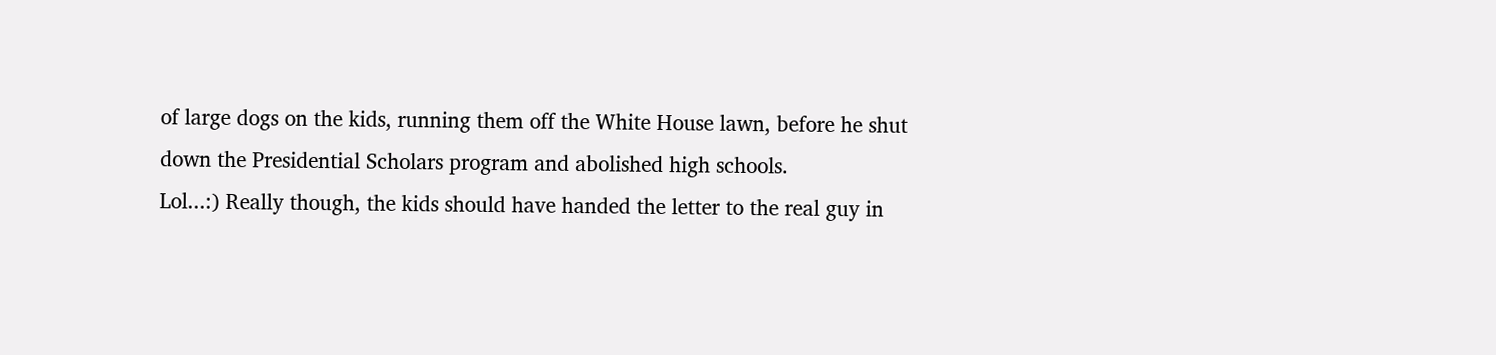of large dogs on the kids, running them off the White House lawn, before he shut down the Presidential Scholars program and abolished high schools.
Lol...:) Really though, the kids should have handed the letter to the real guy in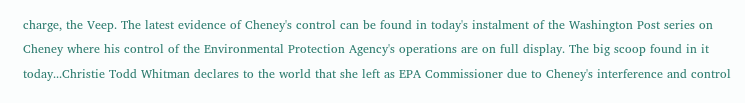charge, the Veep. The latest evidence of Cheney's control can be found in today's instalment of the Washington Post series on Cheney where his control of the Environmental Protection Agency's operations are on full display. The big scoop found in it today...Christie Todd Whitman declares to the world that she left as EPA Commissioner due to Cheney's interference and control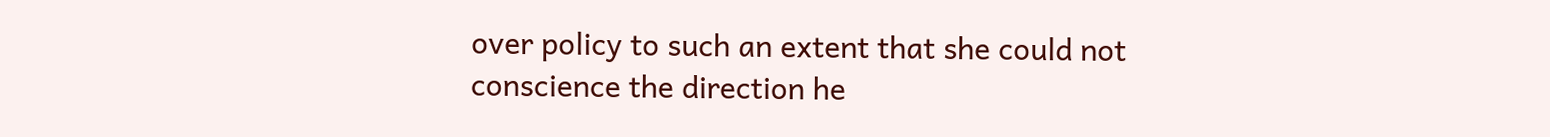over policy to such an extent that she could not conscience the direction he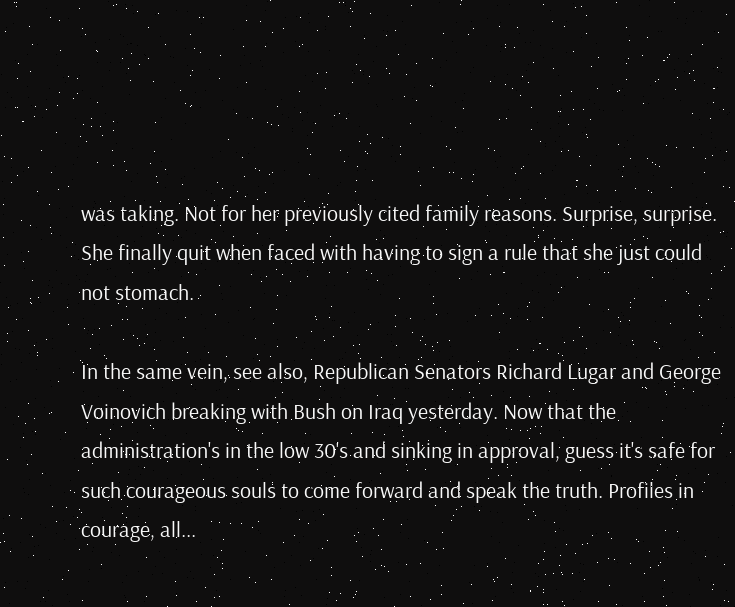was taking. Not for her previously cited family reasons. Surprise, surprise. She finally quit when faced with having to sign a rule that she just could not stomach.

In the same vein, see also, Republican Senators Richard Lugar and George Voinovich breaking with Bush on Iraq yesterday. Now that the administration's in the low 30's and sinking in approval, guess it's safe for such courageous souls to come forward and speak the truth. Profiles in courage, all...